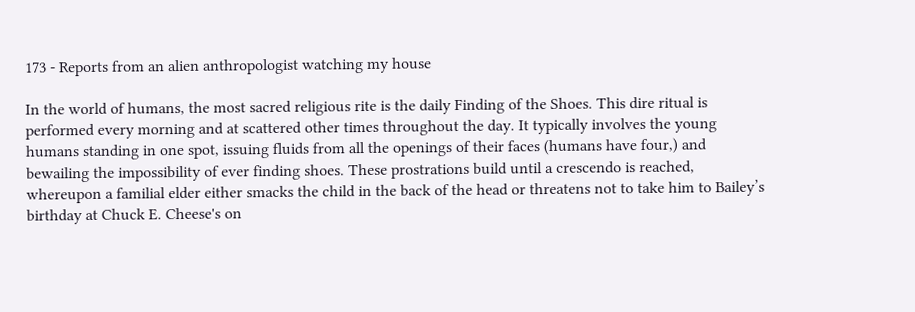173 - Reports from an alien anthropologist watching my house

In the world of humans, the most sacred religious rite is the daily Finding of the Shoes. This dire ritual is performed every morning and at scattered other times throughout the day. It typically involves the young humans standing in one spot, issuing fluids from all the openings of their faces (humans have four,) and bewailing the impossibility of ever finding shoes. These prostrations build until a crescendo is reached, whereupon a familial elder either smacks the child in the back of the head or threatens not to take him to Bailey’s birthday at Chuck E. Cheese's on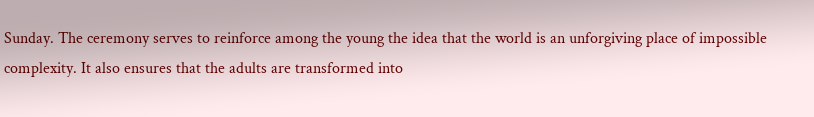Sunday. The ceremony serves to reinforce among the young the idea that the world is an unforgiving place of impossible complexity. It also ensures that the adults are transformed into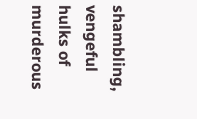shambling, vengeful hulks of murderous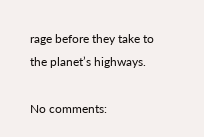rage before they take to the planet’s highways.

No comments: